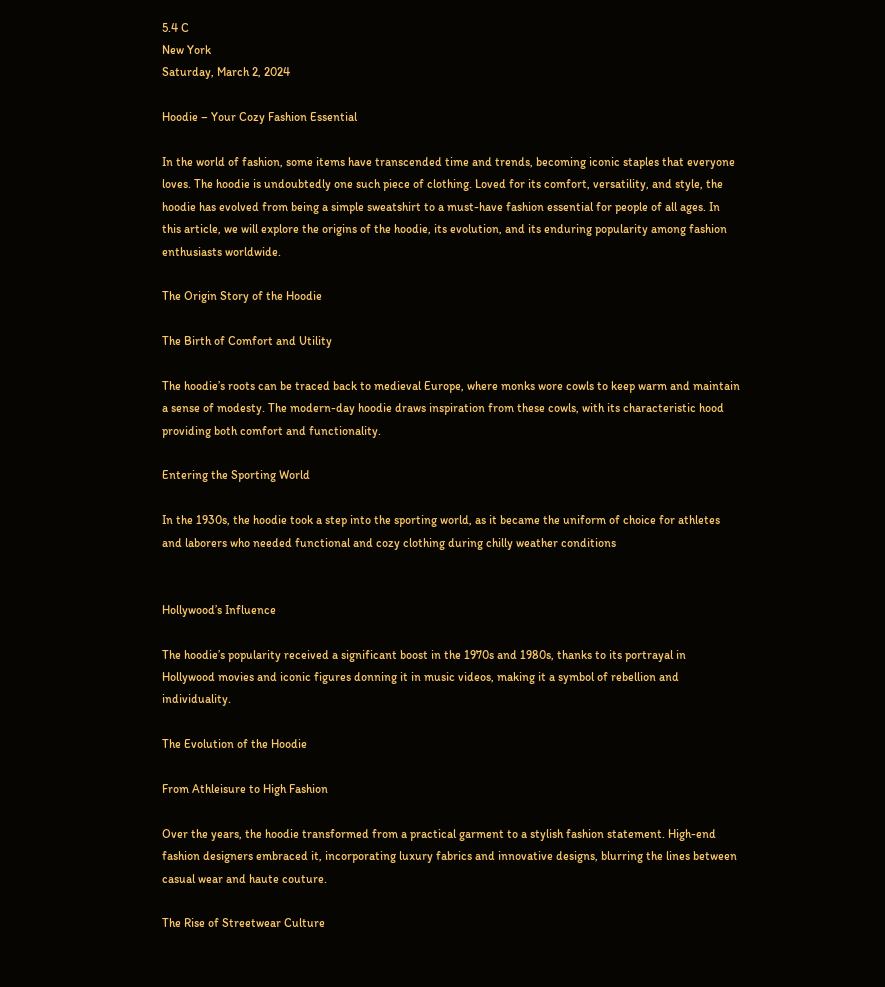5.4 C
New York
Saturday, March 2, 2024

Hoodie – Your Cozy Fashion Essential

In the world of fashion, some items have transcended time and trends, becoming iconic staples that everyone loves. The hoodie is undoubtedly one such piece of clothing. Loved for its comfort, versatility, and style, the hoodie has evolved from being a simple sweatshirt to a must-have fashion essential for people of all ages. In this article, we will explore the origins of the hoodie, its evolution, and its enduring popularity among fashion enthusiasts worldwide.

The Origin Story of the Hoodie

The Birth of Comfort and Utility

The hoodie’s roots can be traced back to medieval Europe, where monks wore cowls to keep warm and maintain a sense of modesty. The modern-day hoodie draws inspiration from these cowls, with its characteristic hood providing both comfort and functionality.

Entering the Sporting World

In the 1930s, the hoodie took a step into the sporting world, as it became the uniform of choice for athletes and laborers who needed functional and cozy clothing during chilly weather conditions


Hollywood’s Influence

The hoodie’s popularity received a significant boost in the 1970s and 1980s, thanks to its portrayal in Hollywood movies and iconic figures donning it in music videos, making it a symbol of rebellion and individuality.

The Evolution of the Hoodie

From Athleisure to High Fashion

Over the years, the hoodie transformed from a practical garment to a stylish fashion statement. High-end fashion designers embraced it, incorporating luxury fabrics and innovative designs, blurring the lines between casual wear and haute couture.

The Rise of Streetwear Culture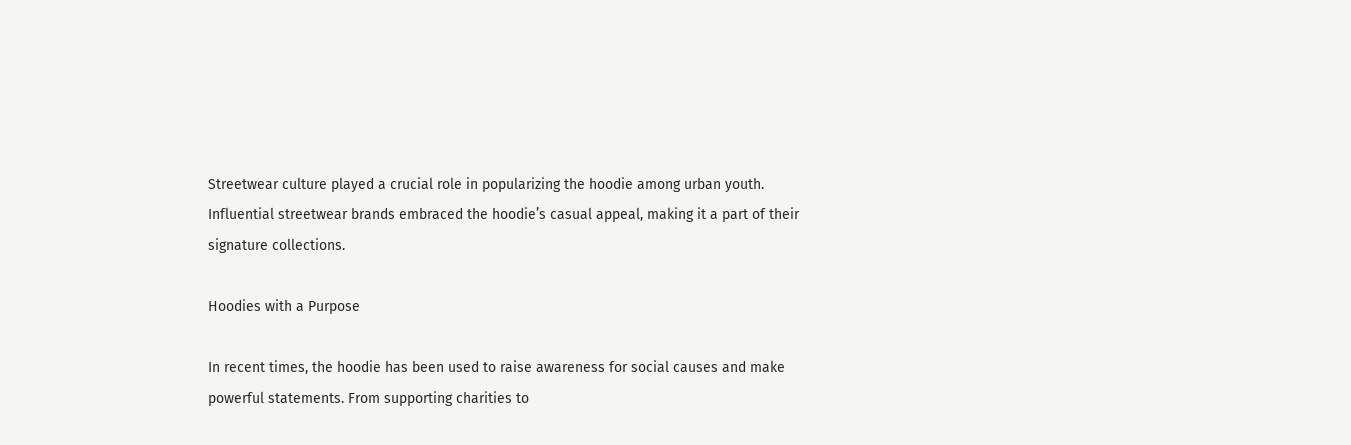Streetwear culture played a crucial role in popularizing the hoodie among urban youth. Influential streetwear brands embraced the hoodie’s casual appeal, making it a part of their signature collections.

Hoodies with a Purpose

In recent times, the hoodie has been used to raise awareness for social causes and make powerful statements. From supporting charities to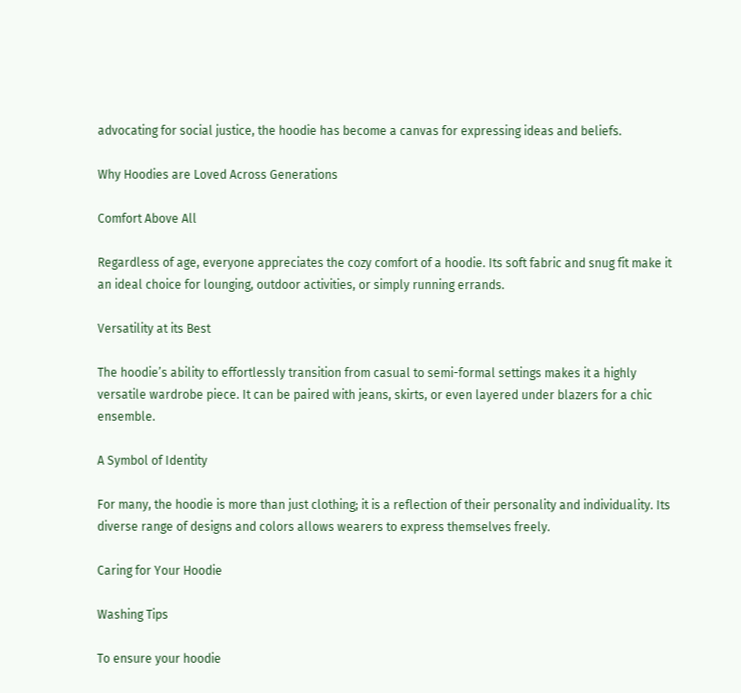advocating for social justice, the hoodie has become a canvas for expressing ideas and beliefs.

Why Hoodies are Loved Across Generations

Comfort Above All

Regardless of age, everyone appreciates the cozy comfort of a hoodie. Its soft fabric and snug fit make it an ideal choice for lounging, outdoor activities, or simply running errands.

Versatility at its Best

The hoodie’s ability to effortlessly transition from casual to semi-formal settings makes it a highly versatile wardrobe piece. It can be paired with jeans, skirts, or even layered under blazers for a chic ensemble.

A Symbol of Identity

For many, the hoodie is more than just clothing; it is a reflection of their personality and individuality. Its diverse range of designs and colors allows wearers to express themselves freely.

Caring for Your Hoodie

Washing Tips

To ensure your hoodie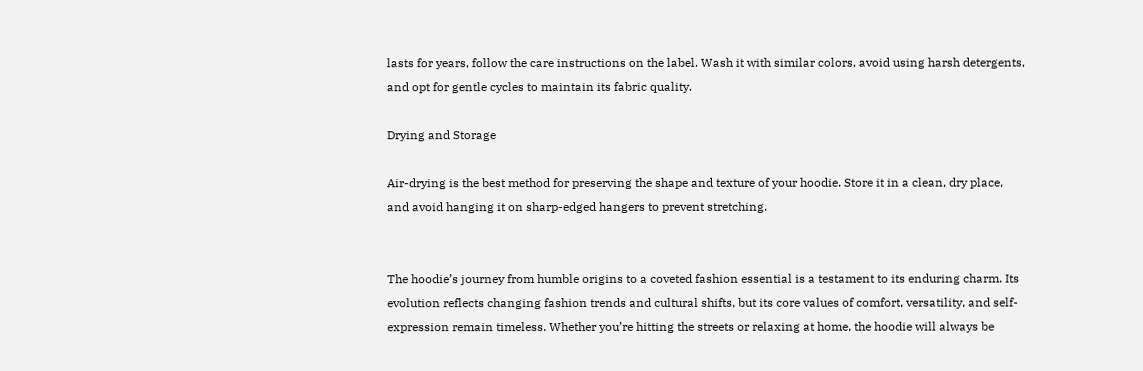lasts for years, follow the care instructions on the label. Wash it with similar colors, avoid using harsh detergents, and opt for gentle cycles to maintain its fabric quality.

Drying and Storage

Air-drying is the best method for preserving the shape and texture of your hoodie. Store it in a clean, dry place, and avoid hanging it on sharp-edged hangers to prevent stretching.


The hoodie’s journey from humble origins to a coveted fashion essential is a testament to its enduring charm. Its evolution reflects changing fashion trends and cultural shifts, but its core values of comfort, versatility, and self-expression remain timeless. Whether you’re hitting the streets or relaxing at home, the hoodie will always be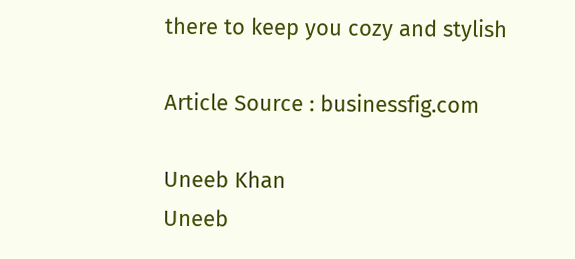there to keep you cozy and stylish

Article Source : businessfig.com

Uneeb Khan
Uneeb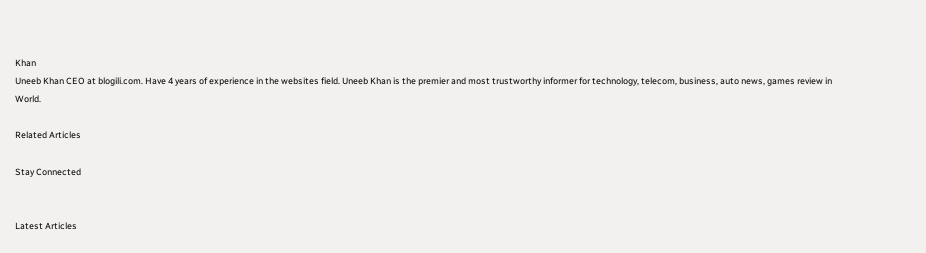Khan
Uneeb Khan CEO at blogili.com. Have 4 years of experience in the websites field. Uneeb Khan is the premier and most trustworthy informer for technology, telecom, business, auto news, games review in World.

Related Articles

Stay Connected


Latest Articles